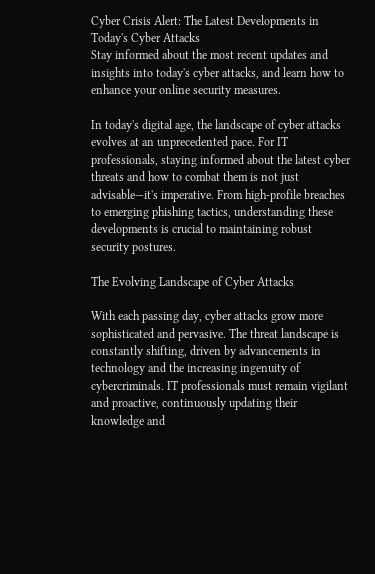Cyber Crisis Alert: The Latest Developments in Today's Cyber Attacks
Stay informed about the most recent updates and insights into today's cyber attacks, and learn how to enhance your online security measures.

In today's digital age, the landscape of cyber attacks evolves at an unprecedented pace. For IT professionals, staying informed about the latest cyber threats and how to combat them is not just advisable—it's imperative. From high-profile breaches to emerging phishing tactics, understanding these developments is crucial to maintaining robust security postures.

The Evolving Landscape of Cyber Attacks

With each passing day, cyber attacks grow more sophisticated and pervasive. The threat landscape is constantly shifting, driven by advancements in technology and the increasing ingenuity of cybercriminals. IT professionals must remain vigilant and proactive, continuously updating their knowledge and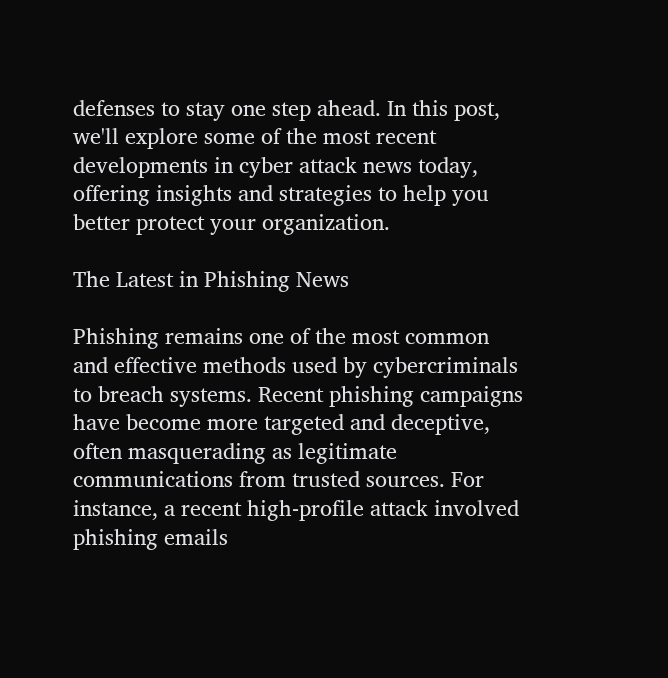defenses to stay one step ahead. In this post, we'll explore some of the most recent developments in cyber attack news today, offering insights and strategies to help you better protect your organization.

The Latest in Phishing News

Phishing remains one of the most common and effective methods used by cybercriminals to breach systems. Recent phishing campaigns have become more targeted and deceptive, often masquerading as legitimate communications from trusted sources. For instance, a recent high-profile attack involved phishing emails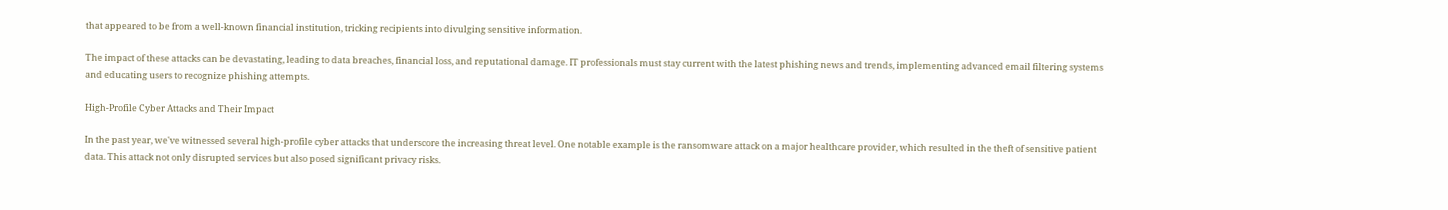that appeared to be from a well-known financial institution, tricking recipients into divulging sensitive information.

The impact of these attacks can be devastating, leading to data breaches, financial loss, and reputational damage. IT professionals must stay current with the latest phishing news and trends, implementing advanced email filtering systems and educating users to recognize phishing attempts.

High-Profile Cyber Attacks and Their Impact

In the past year, we've witnessed several high-profile cyber attacks that underscore the increasing threat level. One notable example is the ransomware attack on a major healthcare provider, which resulted in the theft of sensitive patient data. This attack not only disrupted services but also posed significant privacy risks.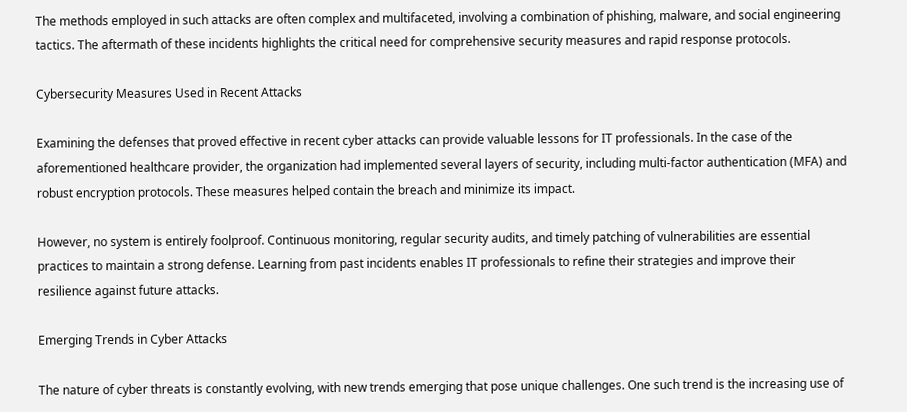The methods employed in such attacks are often complex and multifaceted, involving a combination of phishing, malware, and social engineering tactics. The aftermath of these incidents highlights the critical need for comprehensive security measures and rapid response protocols.

Cybersecurity Measures Used in Recent Attacks

Examining the defenses that proved effective in recent cyber attacks can provide valuable lessons for IT professionals. In the case of the aforementioned healthcare provider, the organization had implemented several layers of security, including multi-factor authentication (MFA) and robust encryption protocols. These measures helped contain the breach and minimize its impact.

However, no system is entirely foolproof. Continuous monitoring, regular security audits, and timely patching of vulnerabilities are essential practices to maintain a strong defense. Learning from past incidents enables IT professionals to refine their strategies and improve their resilience against future attacks.

Emerging Trends in Cyber Attacks

The nature of cyber threats is constantly evolving, with new trends emerging that pose unique challenges. One such trend is the increasing use of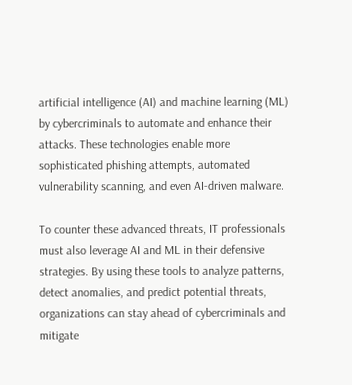artificial intelligence (AI) and machine learning (ML) by cybercriminals to automate and enhance their attacks. These technologies enable more sophisticated phishing attempts, automated vulnerability scanning, and even AI-driven malware.

To counter these advanced threats, IT professionals must also leverage AI and ML in their defensive strategies. By using these tools to analyze patterns, detect anomalies, and predict potential threats, organizations can stay ahead of cybercriminals and mitigate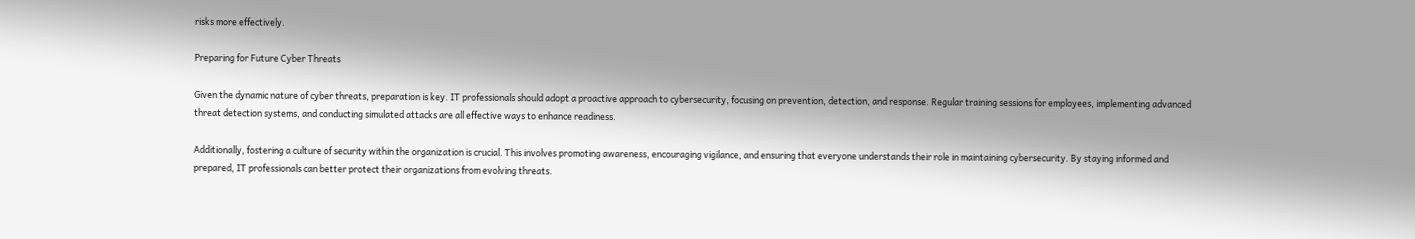risks more effectively.

Preparing for Future Cyber Threats

Given the dynamic nature of cyber threats, preparation is key. IT professionals should adopt a proactive approach to cybersecurity, focusing on prevention, detection, and response. Regular training sessions for employees, implementing advanced threat detection systems, and conducting simulated attacks are all effective ways to enhance readiness.

Additionally, fostering a culture of security within the organization is crucial. This involves promoting awareness, encouraging vigilance, and ensuring that everyone understands their role in maintaining cybersecurity. By staying informed and prepared, IT professionals can better protect their organizations from evolving threats.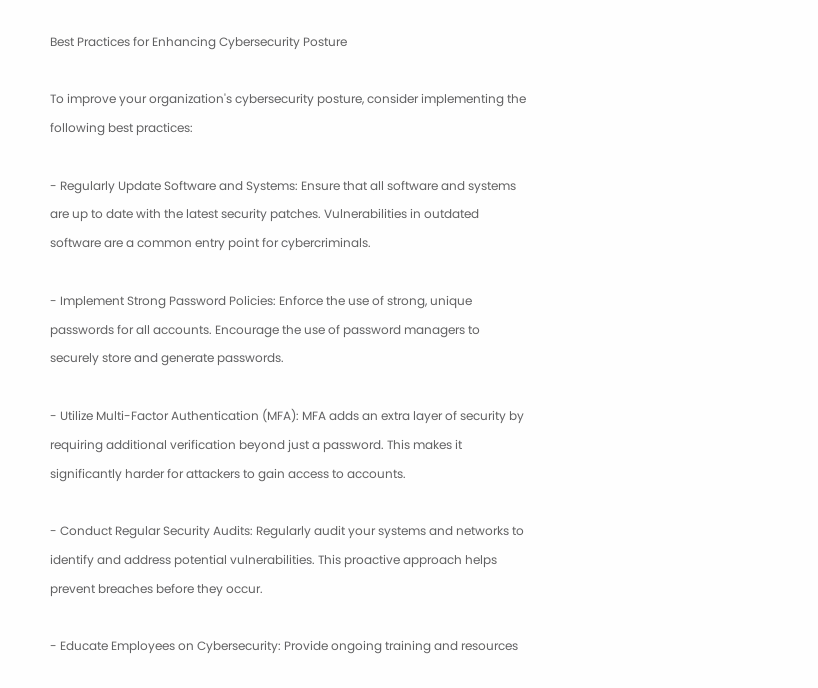Best Practices for Enhancing Cybersecurity Posture

To improve your organization's cybersecurity posture, consider implementing the following best practices:

- Regularly Update Software and Systems: Ensure that all software and systems are up to date with the latest security patches. Vulnerabilities in outdated software are a common entry point for cybercriminals.

- Implement Strong Password Policies: Enforce the use of strong, unique passwords for all accounts. Encourage the use of password managers to securely store and generate passwords.

- Utilize Multi-Factor Authentication (MFA): MFA adds an extra layer of security by requiring additional verification beyond just a password. This makes it significantly harder for attackers to gain access to accounts.

- Conduct Regular Security Audits: Regularly audit your systems and networks to identify and address potential vulnerabilities. This proactive approach helps prevent breaches before they occur.

- Educate Employees on Cybersecurity: Provide ongoing training and resources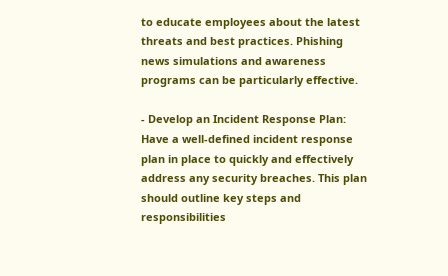to educate employees about the latest threats and best practices. Phishing news simulations and awareness programs can be particularly effective.

- Develop an Incident Response Plan: Have a well-defined incident response plan in place to quickly and effectively address any security breaches. This plan should outline key steps and responsibilities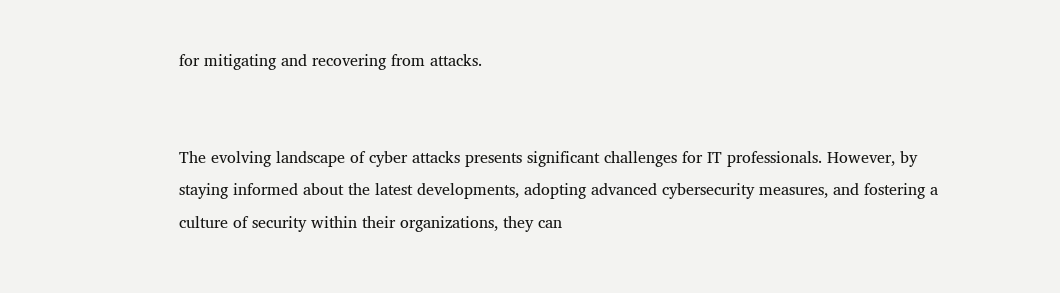for mitigating and recovering from attacks.


The evolving landscape of cyber attacks presents significant challenges for IT professionals. However, by staying informed about the latest developments, adopting advanced cybersecurity measures, and fostering a culture of security within their organizations, they can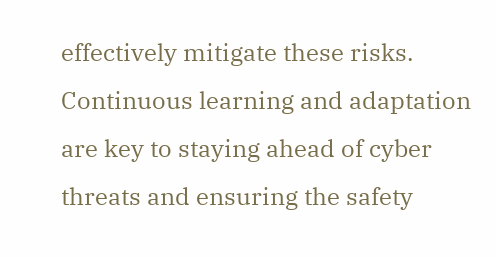effectively mitigate these risks. Continuous learning and adaptation are key to staying ahead of cyber threats and ensuring the safety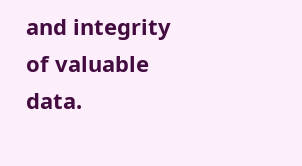and integrity of valuable data.